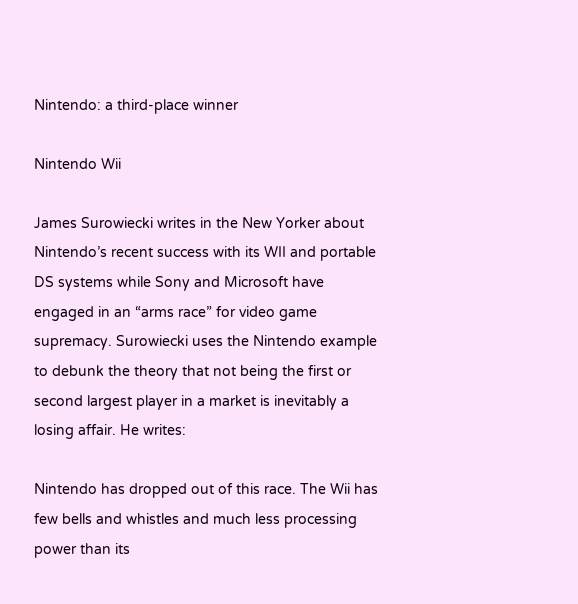Nintendo: a third-place winner

Nintendo Wii

James Surowiecki writes in the New Yorker about Nintendo’s recent success with its WII and portable DS systems while Sony and Microsoft have engaged in an “arms race” for video game supremacy. Surowiecki uses the Nintendo example to debunk the theory that not being the first or second largest player in a market is inevitably a losing affair. He writes:

Nintendo has dropped out of this race. The Wii has few bells and whistles and much less processing power than its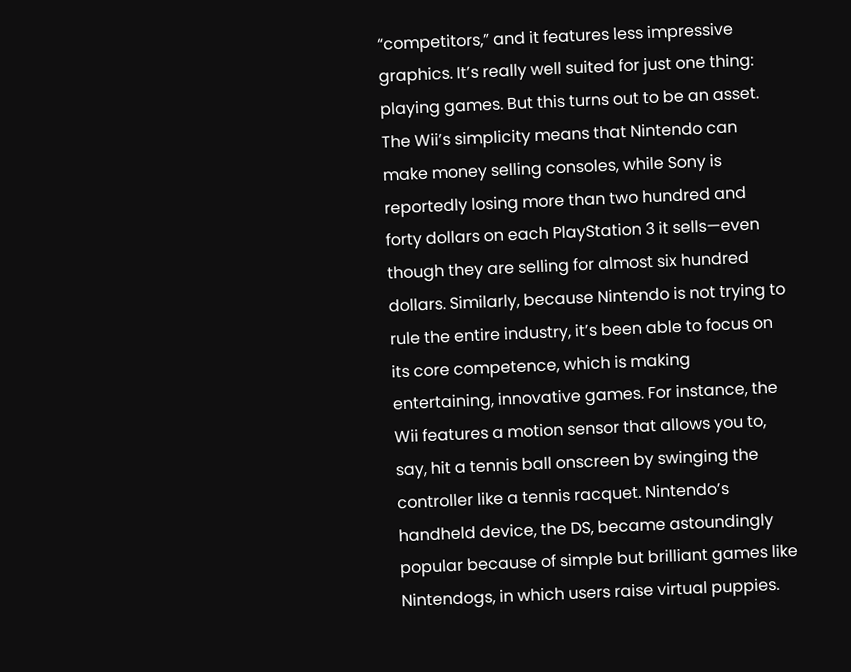“competitors,” and it features less impressive graphics. It’s really well suited for just one thing: playing games. But this turns out to be an asset. The Wii’s simplicity means that Nintendo can make money selling consoles, while Sony is reportedly losing more than two hundred and forty dollars on each PlayStation 3 it sells—even though they are selling for almost six hundred dollars. Similarly, because Nintendo is not trying to rule the entire industry, it’s been able to focus on its core competence, which is making entertaining, innovative games. For instance, the Wii features a motion sensor that allows you to, say, hit a tennis ball onscreen by swinging the controller like a tennis racquet. Nintendo’s handheld device, the DS, became astoundingly popular because of simple but brilliant games like Nintendogs, in which users raise virtual puppies.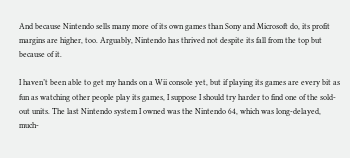And because Nintendo sells many more of its own games than Sony and Microsoft do, its profit margins are higher, too. Arguably, Nintendo has thrived not despite its fall from the top but because of it.

I haven’t been able to get my hands on a Wii console yet, but if playing its games are every bit as fun as watching other people play its games, I suppose I should try harder to find one of the sold-out units. The last Nintendo system I owned was the Nintendo 64, which was long-delayed, much-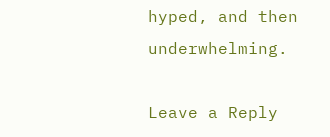hyped, and then underwhelming.

Leave a Reply